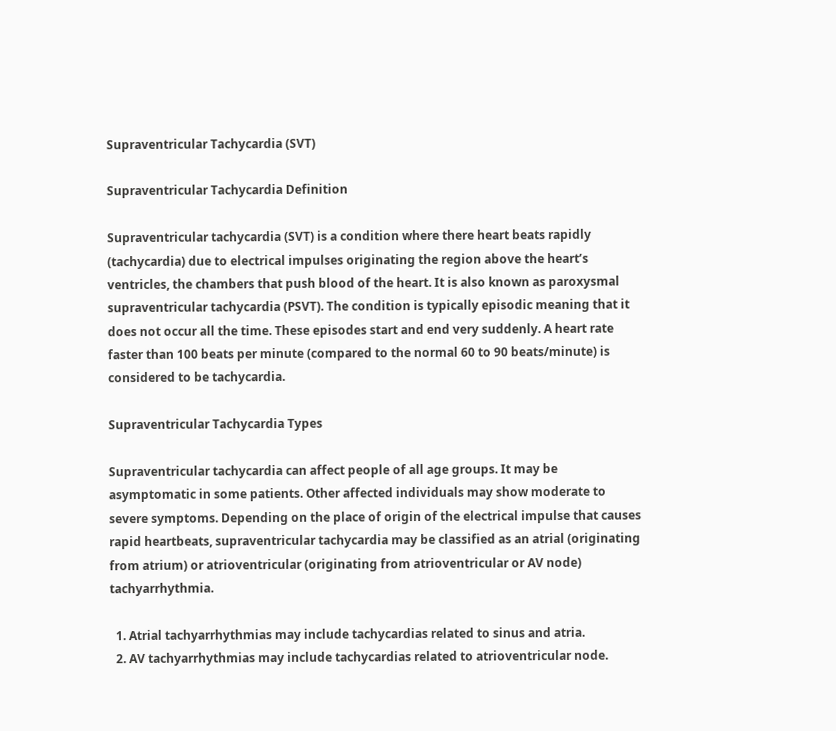Supraventricular Tachycardia (SVT)

Supraventricular Tachycardia Definition

Supraventricular tachycardia (SVT) is a condition where there heart beats rapidly (tachycardia) due to electrical impulses originating the region above the heart’s ventricles, the chambers that push blood of the heart. It is also known as paroxysmal supraventricular tachycardia (PSVT). The condition is typically episodic meaning that it does not occur all the time. These episodes start and end very suddenly. A heart rate faster than 100 beats per minute (compared to the normal 60 to 90 beats/minute) is considered to be tachycardia.

Supraventricular Tachycardia Types

Supraventricular tachycardia can affect people of all age groups. It may be asymptomatic in some patients. Other affected individuals may show moderate to severe symptoms. Depending on the place of origin of the electrical impulse that causes rapid heartbeats, supraventricular tachycardia may be classified as an atrial (originating from atrium) or atrioventricular (originating from atrioventricular or AV node) tachyarrhythmia.

  1. Atrial tachyarrhythmias may include tachycardias related to sinus and atria.
  2. AV tachyarrhythmias may include tachycardias related to atrioventricular node.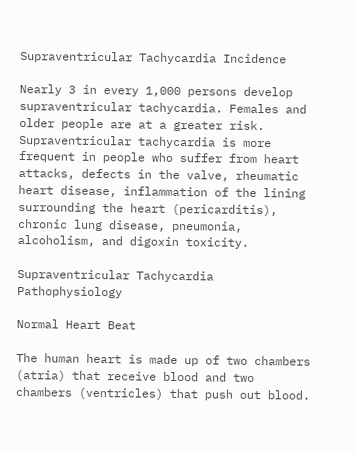Supraventricular Tachycardia Incidence

Nearly 3 in every 1,000 persons develop supraventricular tachycardia. Females and older people are at a greater risk. Supraventricular tachycardia is more frequent in people who suffer from heart attacks, defects in the valve, rheumatic heart disease, inflammation of the lining surrounding the heart (pericarditis), chronic lung disease, pneumonia, alcoholism, and digoxin toxicity.

Supraventricular Tachycardia Pathophysiology

Normal Heart Beat

The human heart is made up of two chambers (atria) that receive blood and two chambers (ventricles) that push out blood.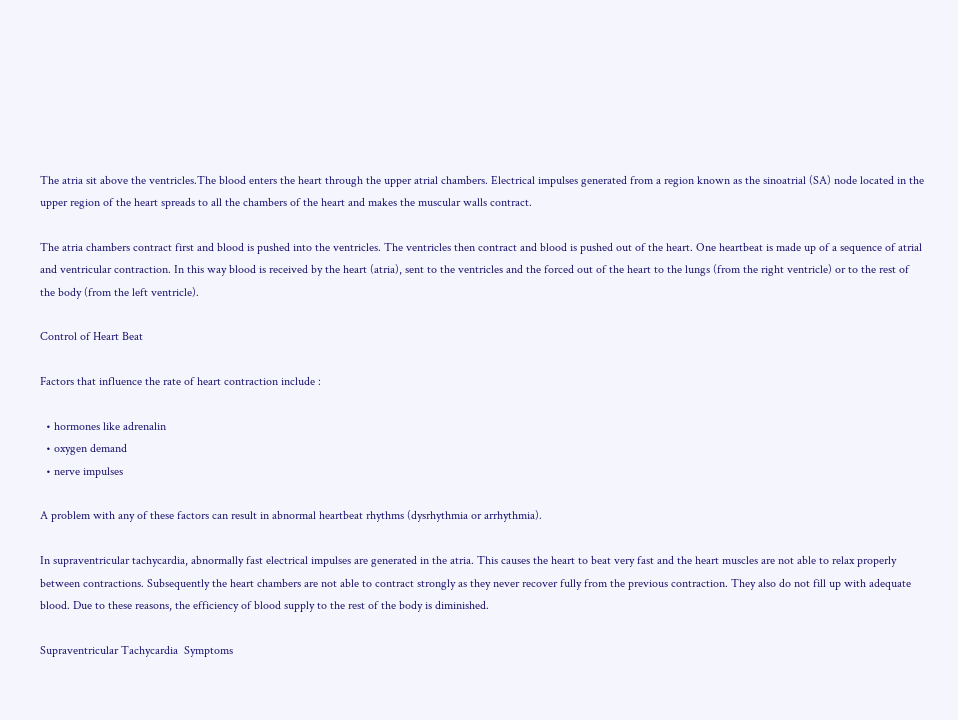The atria sit above the ventricles.The blood enters the heart through the upper atrial chambers. Electrical impulses generated from a region known as the sinoatrial (SA) node located in the upper region of the heart spreads to all the chambers of the heart and makes the muscular walls contract.

The atria chambers contract first and blood is pushed into the ventricles. The ventricles then contract and blood is pushed out of the heart. One heartbeat is made up of a sequence of atrial and ventricular contraction. In this way blood is received by the heart (atria), sent to the ventricles and the forced out of the heart to the lungs (from the right ventricle) or to the rest of the body (from the left ventricle).

Control of Heart Beat

Factors that influence the rate of heart contraction include :

  • hormones like adrenalin
  • oxygen demand
  • nerve impulses

A problem with any of these factors can result in abnormal heartbeat rhythms (dysrhythmia or arrhythmia).

In supraventricular tachycardia, abnormally fast electrical impulses are generated in the atria. This causes the heart to beat very fast and the heart muscles are not able to relax properly between contractions. Subsequently the heart chambers are not able to contract strongly as they never recover fully from the previous contraction. They also do not fill up with adequate blood. Due to these reasons, the efficiency of blood supply to the rest of the body is diminished.

Supraventricular Tachycardia  Symptoms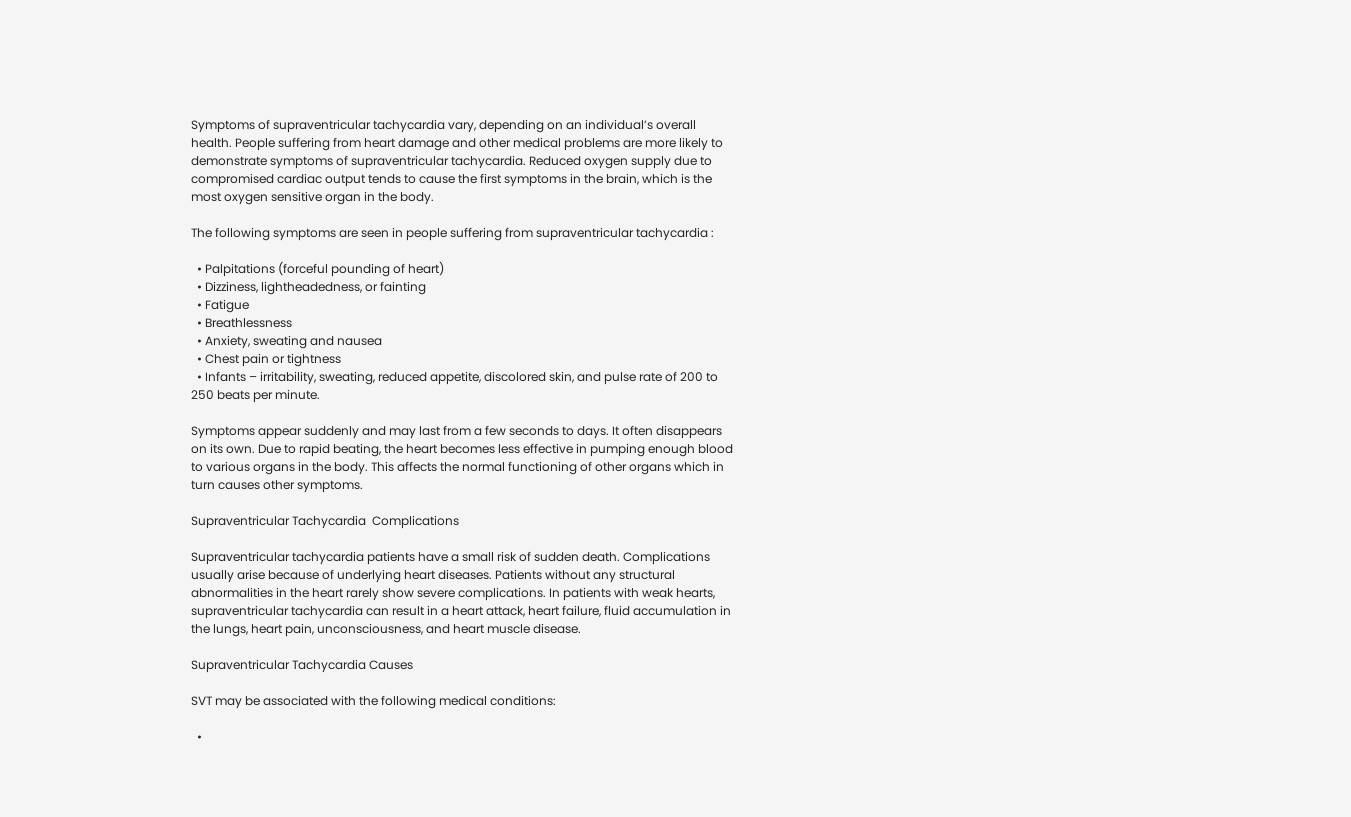Symptoms of supraventricular tachycardia vary, depending on an individual’s overall health. People suffering from heart damage and other medical problems are more likely to demonstrate symptoms of supraventricular tachycardia. Reduced oxygen supply due to compromised cardiac output tends to cause the first symptoms in the brain, which is the most oxygen sensitive organ in the body.

The following symptoms are seen in people suffering from supraventricular tachycardia :

  • Palpitations (forceful pounding of heart)
  • Dizziness, lightheadedness, or fainting
  • Fatigue
  • Breathlessness
  • Anxiety, sweating and nausea
  • Chest pain or tightness
  • Infants – irritability, sweating, reduced appetite, discolored skin, and pulse rate of 200 to 250 beats per minute.

Symptoms appear suddenly and may last from a few seconds to days. It often disappears on its own. Due to rapid beating, the heart becomes less effective in pumping enough blood to various organs in the body. This affects the normal functioning of other organs which in turn causes other symptoms.

Supraventricular Tachycardia  Complications

Supraventricular tachycardia patients have a small risk of sudden death. Complications usually arise because of underlying heart diseases. Patients without any structural abnormalities in the heart rarely show severe complications. In patients with weak hearts, supraventricular tachycardia can result in a heart attack, heart failure, fluid accumulation in the lungs, heart pain, unconsciousness, and heart muscle disease.

Supraventricular Tachycardia Causes

SVT may be associated with the following medical conditions:

  •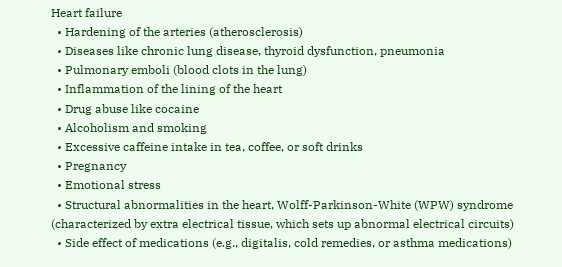Heart failure
  • Hardening of the arteries (atherosclerosis)
  • Diseases like chronic lung disease, thyroid dysfunction, pneumonia
  • Pulmonary emboli (blood clots in the lung)
  • Inflammation of the lining of the heart
  • Drug abuse like cocaine
  • Alcoholism and smoking
  • Excessive caffeine intake in tea, coffee, or soft drinks
  • Pregnancy
  • Emotional stress
  • Structural abnormalities in the heart, Wolff-Parkinson-White (WPW) syndrome (characterized by extra electrical tissue, which sets up abnormal electrical circuits)
  • Side effect of medications (e.g., digitalis, cold remedies, or asthma medications)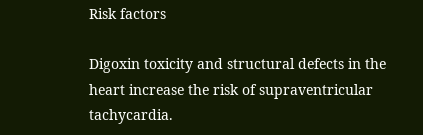Risk factors

Digoxin toxicity and structural defects in the heart increase the risk of supraventricular tachycardia.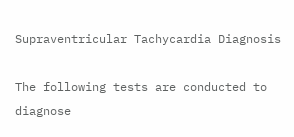Supraventricular Tachycardia Diagnosis

The following tests are conducted to diagnose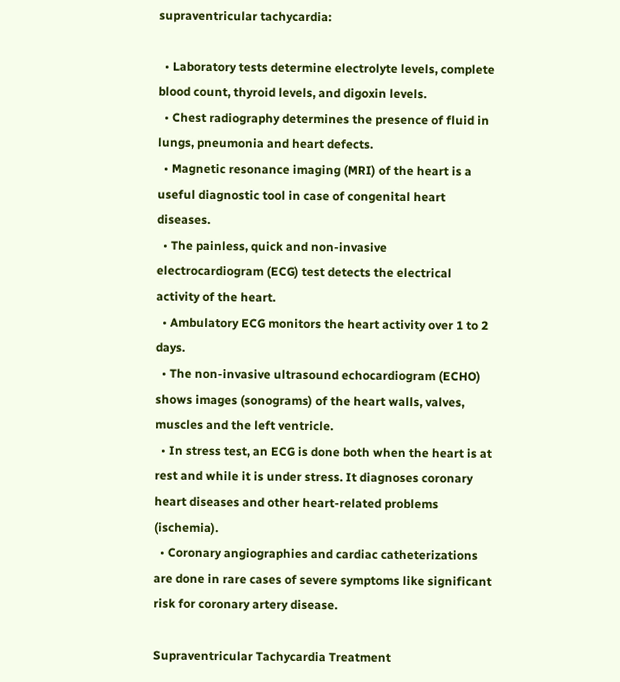supraventricular tachycardia:

  • Laboratory tests determine electrolyte levels, complete blood count, thyroid levels, and digoxin levels.
  • Chest radiography determines the presence of fluid in lungs, pneumonia and heart defects.
  • Magnetic resonance imaging (MRI) of the heart is a useful diagnostic tool in case of congenital heart diseases.
  • The painless, quick and non-invasive electrocardiogram (ECG) test detects the electrical activity of the heart.
  • Ambulatory ECG monitors the heart activity over 1 to 2 days.
  • The non-invasive ultrasound echocardiogram (ECHO) shows images (sonograms) of the heart walls, valves, muscles and the left ventricle.
  • In stress test, an ECG is done both when the heart is at rest and while it is under stress. It diagnoses coronary heart diseases and other heart-related problems (ischemia).
  • Coronary angiographies and cardiac catheterizations are done in rare cases of severe symptoms like significant risk for coronary artery disease.

Supraventricular Tachycardia Treatment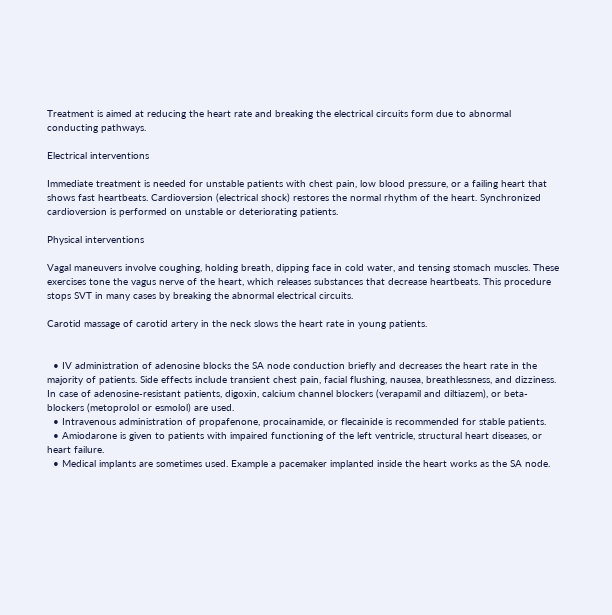Treatment is aimed at reducing the heart rate and breaking the electrical circuits form due to abnormal conducting pathways.

Electrical interventions

Immediate treatment is needed for unstable patients with chest pain, low blood pressure, or a failing heart that shows fast heartbeats. Cardioversion (electrical shock) restores the normal rhythm of the heart. Synchronized cardioversion is performed on unstable or deteriorating patients.

Physical interventions

Vagal maneuvers involve coughing, holding breath, dipping face in cold water, and tensing stomach muscles. These exercises tone the vagus nerve of the heart, which releases substances that decrease heartbeats. This procedure stops SVT in many cases by breaking the abnormal electrical circuits.

Carotid massage of carotid artery in the neck slows the heart rate in young patients.


  • IV administration of adenosine blocks the SA node conduction briefly and decreases the heart rate in the majority of patients. Side effects include transient chest pain, facial flushing, nausea, breathlessness, and dizziness. In case of adenosine-resistant patients, digoxin, calcium channel blockers (verapamil and diltiazem), or beta-blockers (metoprolol or esmolol) are used.
  • Intravenous administration of propafenone, procainamide, or flecainide is recommended for stable patients.
  • Amiodarone is given to patients with impaired functioning of the left ventricle, structural heart diseases, or heart failure.
  • Medical implants are sometimes used. Example a pacemaker implanted inside the heart works as the SA node.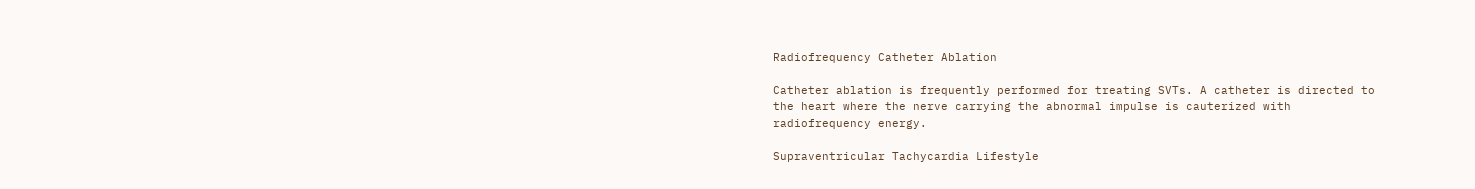Radiofrequency Catheter Ablation

Catheter ablation is frequently performed for treating SVTs. A catheter is directed to the heart where the nerve carrying the abnormal impulse is cauterized with radiofrequency energy.

Supraventricular Tachycardia Lifestyle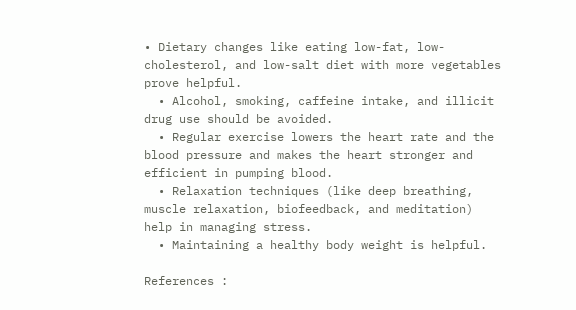• Dietary changes like eating low-fat, low-cholesterol, and low-salt diet with more vegetables prove helpful.
  • Alcohol, smoking, caffeine intake, and illicit drug use should be avoided.
  • Regular exercise lowers the heart rate and the blood pressure and makes the heart stronger and efficient in pumping blood.
  • Relaxation techniques (like deep breathing, muscle relaxation, biofeedback, and meditation) help in managing stress.
  • Maintaining a healthy body weight is helpful.

References :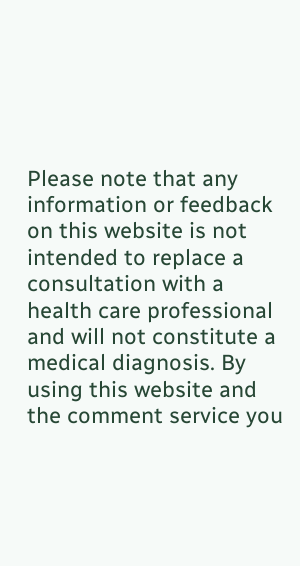Please note that any information or feedback on this website is not intended to replace a consultation with a health care professional and will not constitute a medical diagnosis. By using this website and the comment service you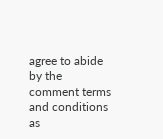agree to abide by the comment terms and conditions as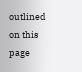outlined on this page